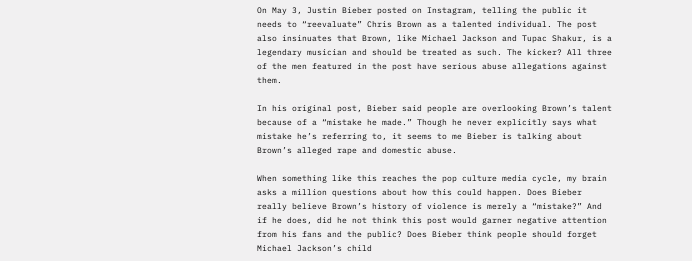On May 3, Justin Bieber posted on Instagram, telling the public it needs to “reevaluate” Chris Brown as a talented individual. The post also insinuates that Brown, like Michael Jackson and Tupac Shakur, is a legendary musician and should be treated as such. The kicker? All three of the men featured in the post have serious abuse allegations against them.

In his original post, Bieber said people are overlooking Brown’s talent because of a “mistake he made.” Though he never explicitly says what mistake he’s referring to, it seems to me Bieber is talking about Brown’s alleged rape and domestic abuse.

When something like this reaches the pop culture media cycle, my brain asks a million questions about how this could happen. Does Bieber really believe Brown’s history of violence is merely a “mistake?” And if he does, did he not think this post would garner negative attention from his fans and the public? Does Bieber think people should forget Michael Jackson’s child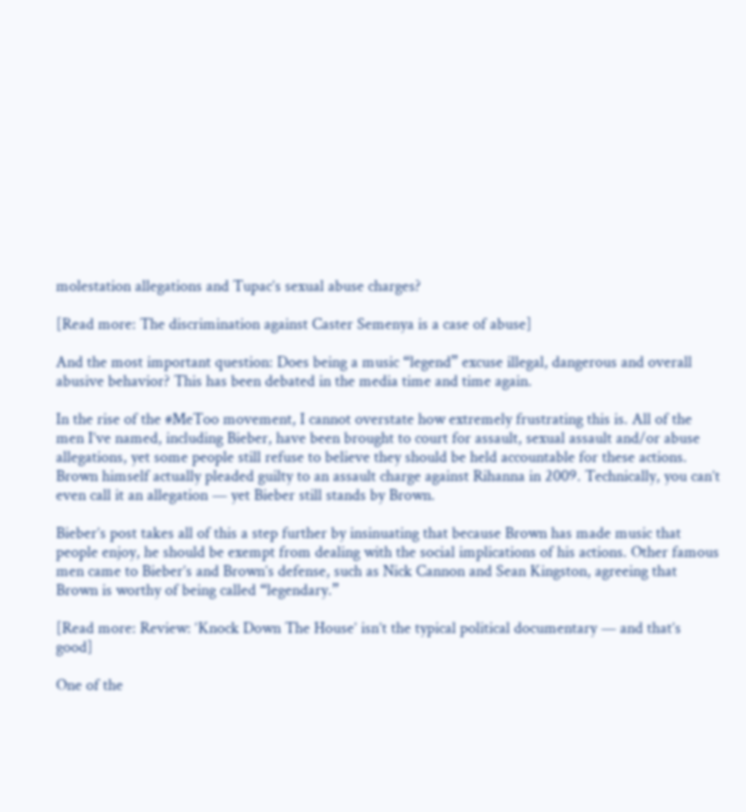molestation allegations and Tupac’s sexual abuse charges?

[Read more: The discrimination against Caster Semenya is a case of abuse]

And the most important question: Does being a music “legend” excuse illegal, dangerous and overall abusive behavior? This has been debated in the media time and time again.

In the rise of the #MeToo movement, I cannot overstate how extremely frustrating this is. All of the men I’ve named, including Bieber, have been brought to court for assault, sexual assault and/or abuse allegations, yet some people still refuse to believe they should be held accountable for these actions. Brown himself actually pleaded guilty to an assault charge against Rihanna in 2009. Technically, you can’t even call it an allegation — yet Bieber still stands by Brown.

Bieber’s post takes all of this a step further by insinuating that because Brown has made music that people enjoy, he should be exempt from dealing with the social implications of his actions. Other famous men came to Bieber’s and Brown’s defense, such as Nick Cannon and Sean Kingston, agreeing that Brown is worthy of being called “legendary.”

[Read more: Review: ‘Knock Down The House’ isn’t the typical political documentary — and that’s good]

One of the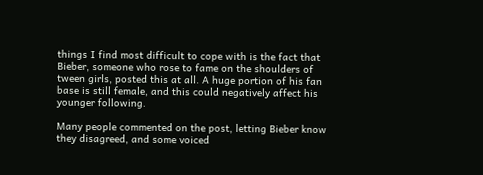things I find most difficult to cope with is the fact that Bieber, someone who rose to fame on the shoulders of tween girls, posted this at all. A huge portion of his fan base is still female, and this could negatively affect his younger following.

Many people commented on the post, letting Bieber know they disagreed, and some voiced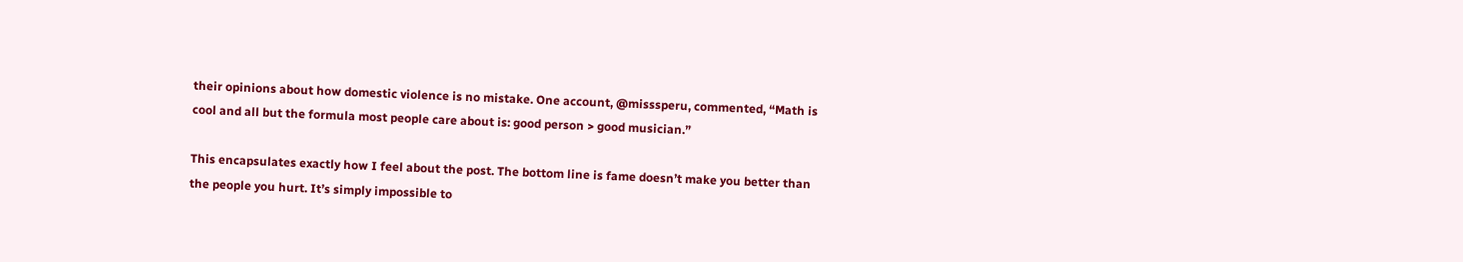their opinions about how domestic violence is no mistake. One account, @misssperu, commented, “Math is cool and all but the formula most people care about is: good person > good musician.”

This encapsulates exactly how I feel about the post. The bottom line is fame doesn’t make you better than the people you hurt. It’s simply impossible to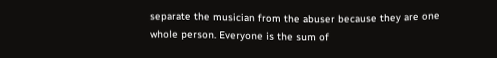separate the musician from the abuser because they are one whole person. Everyone is the sum of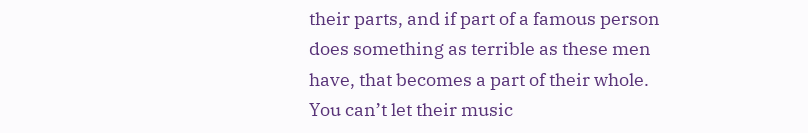their parts, and if part of a famous person does something as terrible as these men have, that becomes a part of their whole. You can’t let their music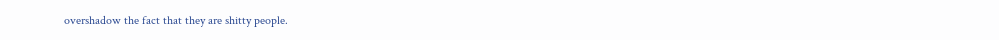overshadow the fact that they are shitty people.